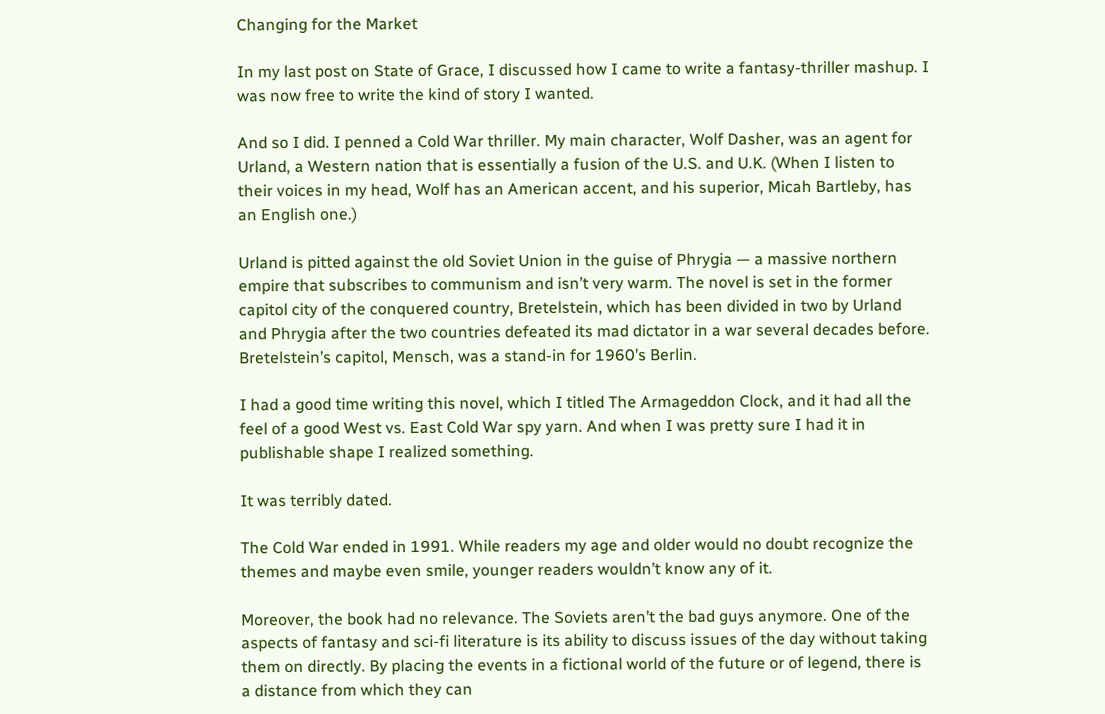Changing for the Market

In my last post on State of Grace, I discussed how I came to write a fantasy-thriller mashup. I was now free to write the kind of story I wanted.

And so I did. I penned a Cold War thriller. My main character, Wolf Dasher, was an agent for Urland, a Western nation that is essentially a fusion of the U.S. and U.K. (When I listen to their voices in my head, Wolf has an American accent, and his superior, Micah Bartleby, has an English one.)

Urland is pitted against the old Soviet Union in the guise of Phrygia — a massive northern empire that subscribes to communism and isn’t very warm. The novel is set in the former capitol city of the conquered country, Bretelstein, which has been divided in two by Urland and Phrygia after the two countries defeated its mad dictator in a war several decades before. Bretelstein’s capitol, Mensch, was a stand-in for 1960’s Berlin.

I had a good time writing this novel, which I titled The Armageddon Clock, and it had all the feel of a good West vs. East Cold War spy yarn. And when I was pretty sure I had it in publishable shape I realized something.

It was terribly dated.

The Cold War ended in 1991. While readers my age and older would no doubt recognize the themes and maybe even smile, younger readers wouldn’t know any of it.

Moreover, the book had no relevance. The Soviets aren’t the bad guys anymore. One of the aspects of fantasy and sci-fi literature is its ability to discuss issues of the day without taking them on directly. By placing the events in a fictional world of the future or of legend, there is a distance from which they can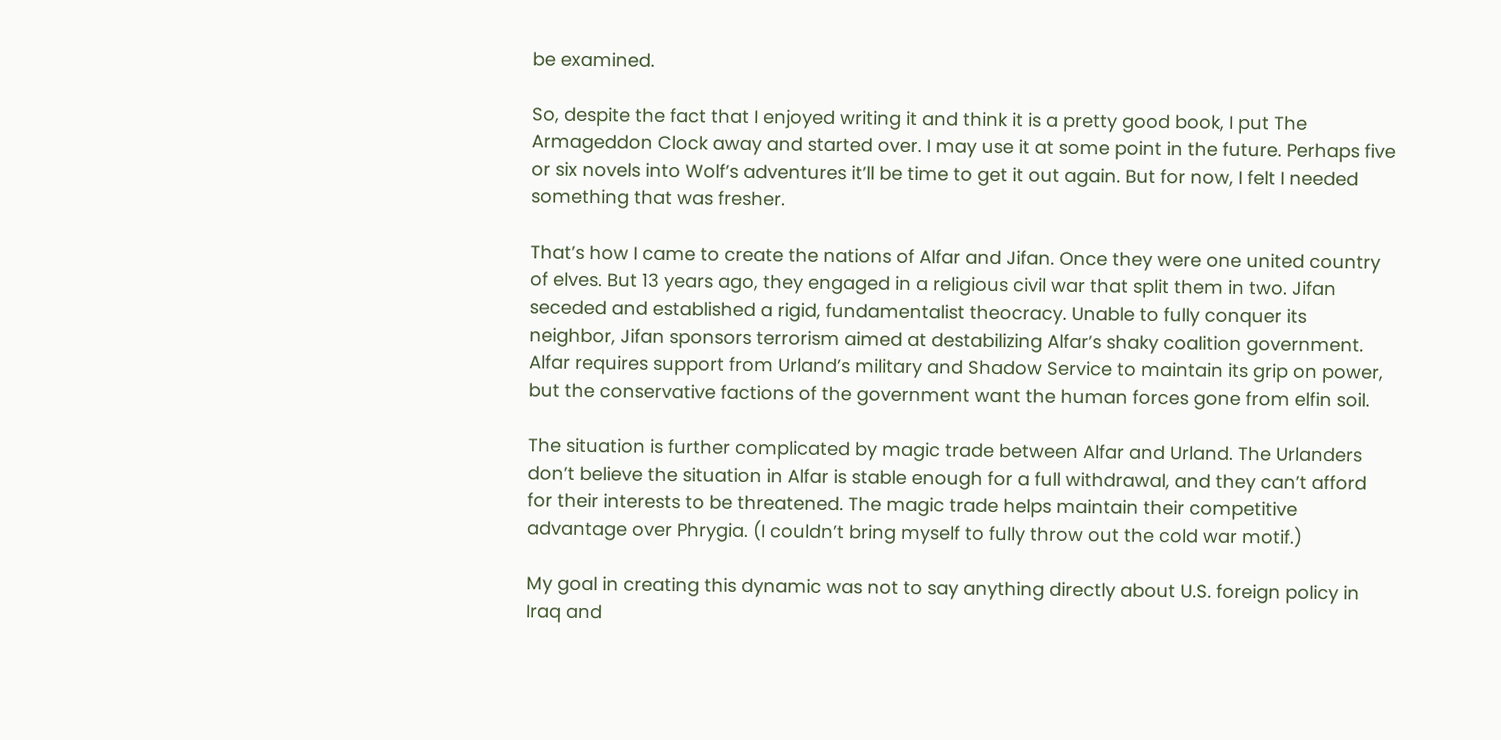be examined.

So, despite the fact that I enjoyed writing it and think it is a pretty good book, I put The Armageddon Clock away and started over. I may use it at some point in the future. Perhaps five or six novels into Wolf’s adventures it’ll be time to get it out again. But for now, I felt I needed something that was fresher.

That’s how I came to create the nations of Alfar and Jifan. Once they were one united country of elves. But 13 years ago, they engaged in a religious civil war that split them in two. Jifan seceded and established a rigid, fundamentalist theocracy. Unable to fully conquer its neighbor, Jifan sponsors terrorism aimed at destabilizing Alfar’s shaky coalition government. Alfar requires support from Urland’s military and Shadow Service to maintain its grip on power, but the conservative factions of the government want the human forces gone from elfin soil.

The situation is further complicated by magic trade between Alfar and Urland. The Urlanders don’t believe the situation in Alfar is stable enough for a full withdrawal, and they can’t afford for their interests to be threatened. The magic trade helps maintain their competitive advantage over Phrygia. (I couldn’t bring myself to fully throw out the cold war motif.)

My goal in creating this dynamic was not to say anything directly about U.S. foreign policy in Iraq and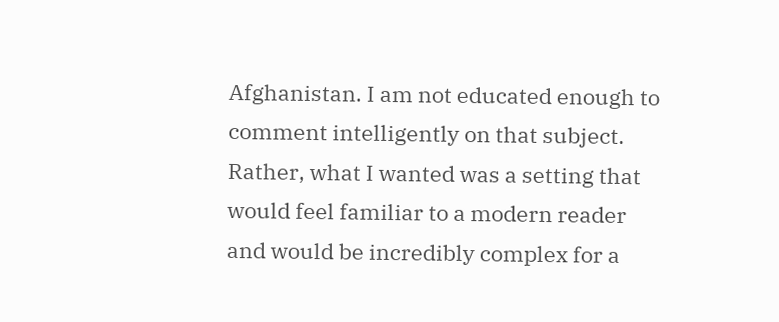Afghanistan. I am not educated enough to comment intelligently on that subject. Rather, what I wanted was a setting that would feel familiar to a modern reader and would be incredibly complex for a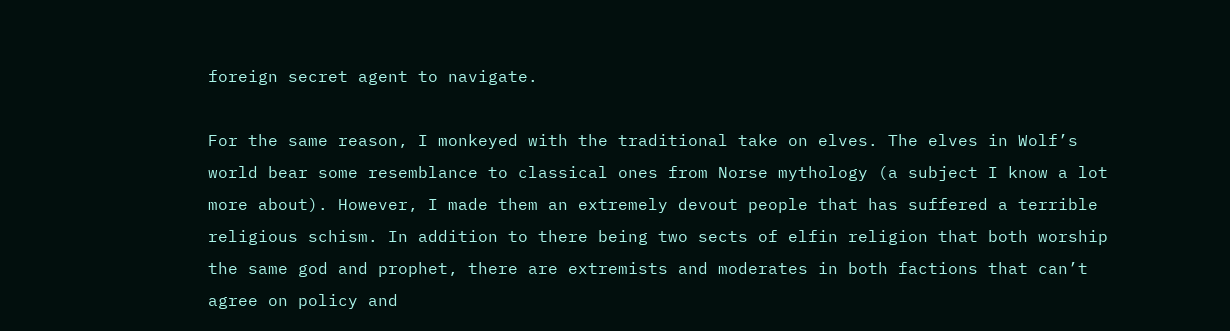foreign secret agent to navigate.

For the same reason, I monkeyed with the traditional take on elves. The elves in Wolf’s world bear some resemblance to classical ones from Norse mythology (a subject I know a lot more about). However, I made them an extremely devout people that has suffered a terrible religious schism. In addition to there being two sects of elfin religion that both worship the same god and prophet, there are extremists and moderates in both factions that can’t agree on policy and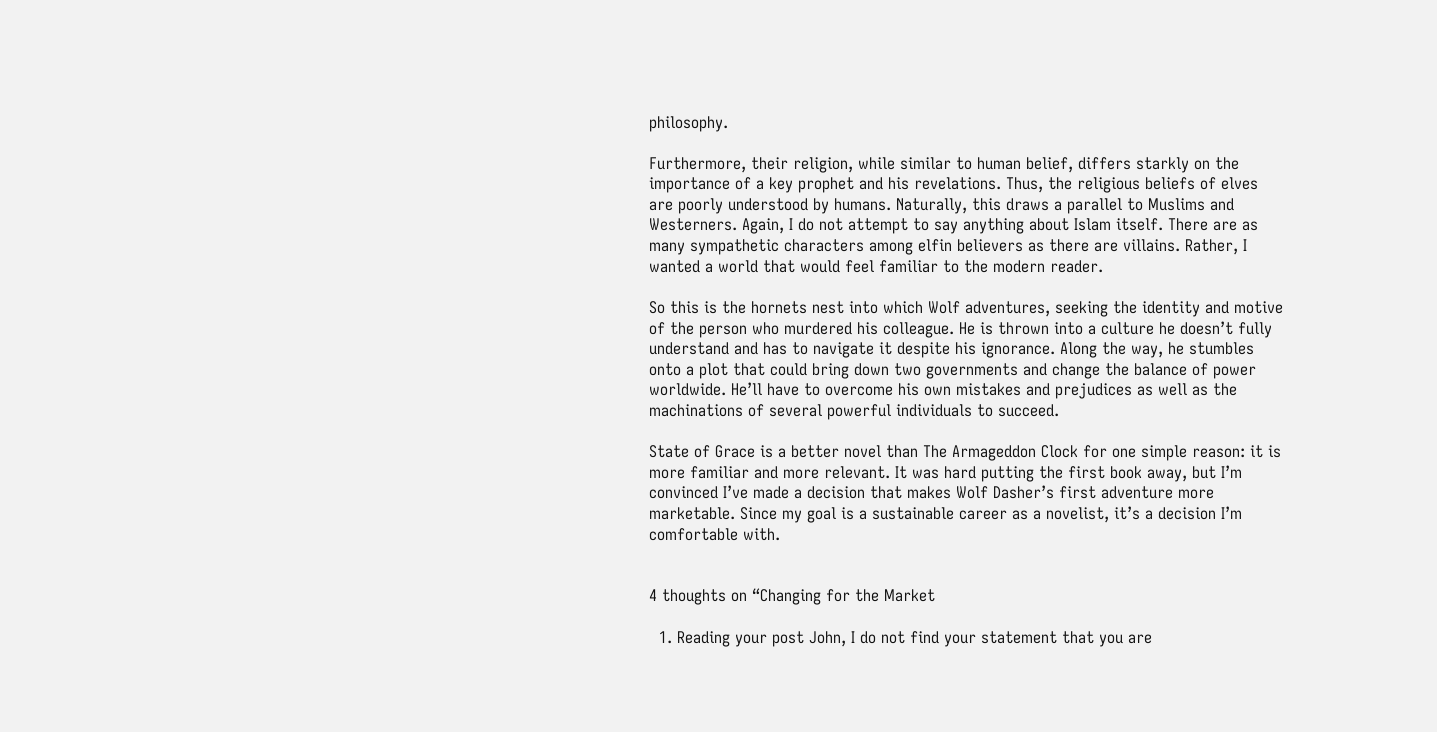philosophy.

Furthermore, their religion, while similar to human belief, differs starkly on the importance of a key prophet and his revelations. Thus, the religious beliefs of elves are poorly understood by humans. Naturally, this draws a parallel to Muslims and Westerners. Again, I do not attempt to say anything about Islam itself. There are as many sympathetic characters among elfin believers as there are villains. Rather, I wanted a world that would feel familiar to the modern reader.

So this is the hornets nest into which Wolf adventures, seeking the identity and motive of the person who murdered his colleague. He is thrown into a culture he doesn’t fully understand and has to navigate it despite his ignorance. Along the way, he stumbles onto a plot that could bring down two governments and change the balance of power worldwide. He’ll have to overcome his own mistakes and prejudices as well as the machinations of several powerful individuals to succeed.

State of Grace is a better novel than The Armageddon Clock for one simple reason: it is more familiar and more relevant. It was hard putting the first book away, but I’m convinced I’ve made a decision that makes Wolf Dasher’s first adventure more marketable. Since my goal is a sustainable career as a novelist, it’s a decision I’m comfortable with.


4 thoughts on “Changing for the Market

  1. Reading your post John, I do not find your statement that you are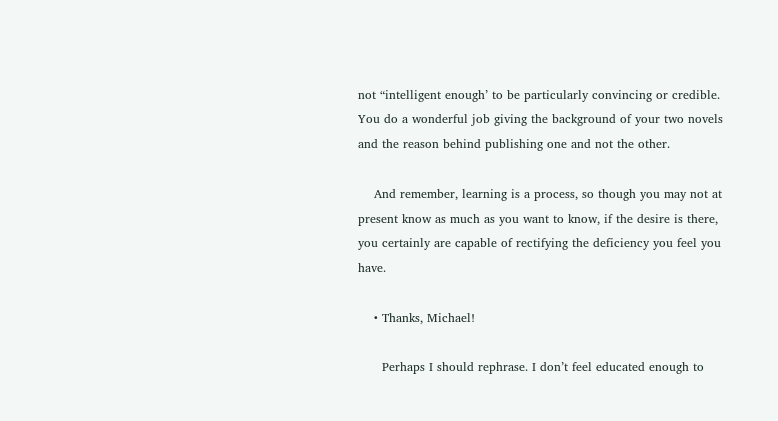not “intelligent enough’ to be particularly convincing or credible. You do a wonderful job giving the background of your two novels and the reason behind publishing one and not the other.

    And remember, learning is a process, so though you may not at present know as much as you want to know, if the desire is there, you certainly are capable of rectifying the deficiency you feel you have.

    • Thanks, Michael!

      Perhaps I should rephrase. I don’t feel educated enough to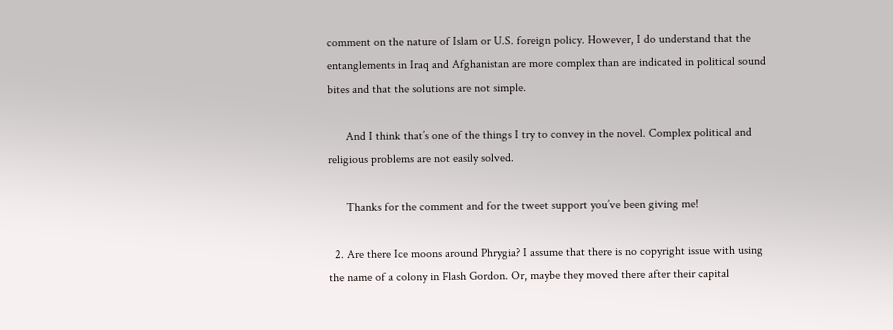comment on the nature of Islam or U.S. foreign policy. However, I do understand that the entanglements in Iraq and Afghanistan are more complex than are indicated in political sound bites and that the solutions are not simple.

      And I think that’s one of the things I try to convey in the novel. Complex political and religious problems are not easily solved.

      Thanks for the comment and for the tweet support you’ve been giving me!

  2. Are there Ice moons around Phrygia? I assume that there is no copyright issue with using the name of a colony in Flash Gordon. Or, maybe they moved there after their capital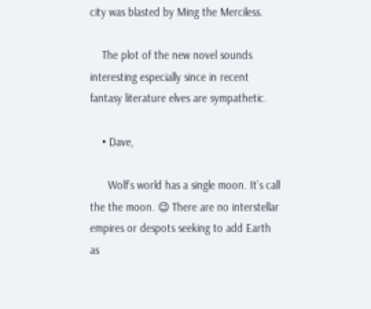city was blasted by Ming the Merciless.

    The plot of the new novel sounds interesting especially since in recent fantasy literature elves are sympathetic.

    • Dave,

      Wolf’s world has a single moon. It’s call the the moon. 😉 There are no interstellar empires or despots seeking to add Earth as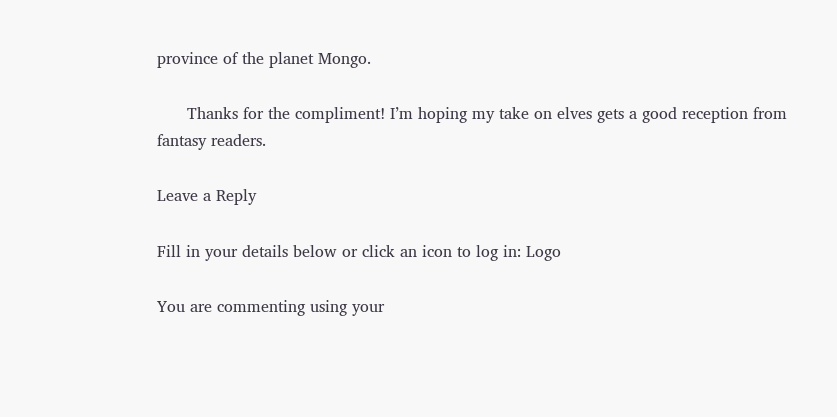province of the planet Mongo.

      Thanks for the compliment! I’m hoping my take on elves gets a good reception from fantasy readers.

Leave a Reply

Fill in your details below or click an icon to log in: Logo

You are commenting using your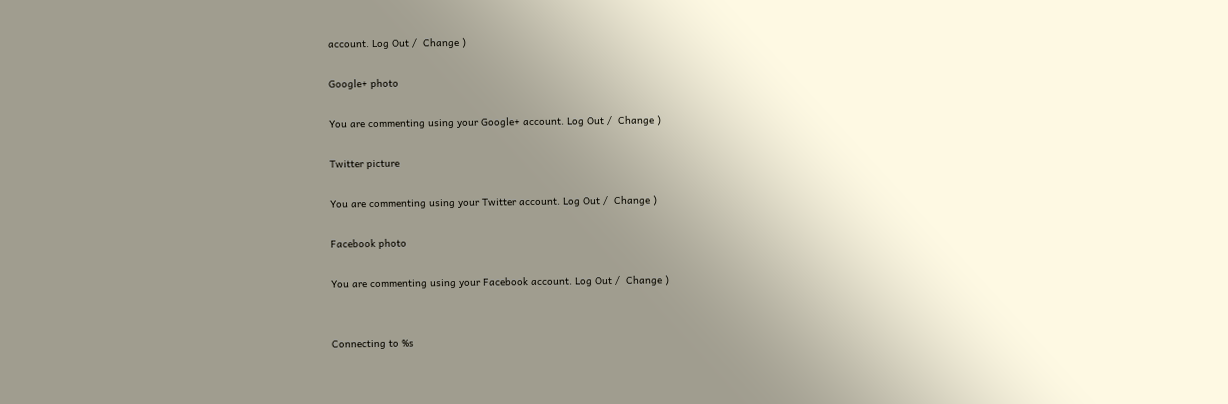account. Log Out /  Change )

Google+ photo

You are commenting using your Google+ account. Log Out /  Change )

Twitter picture

You are commenting using your Twitter account. Log Out /  Change )

Facebook photo

You are commenting using your Facebook account. Log Out /  Change )


Connecting to %s